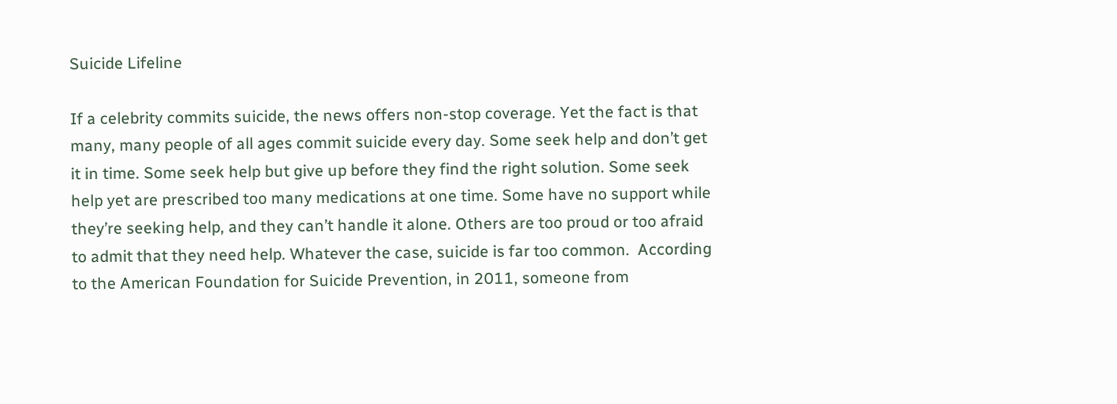Suicide Lifeline

If a celebrity commits suicide, the news offers non-stop coverage. Yet the fact is that many, many people of all ages commit suicide every day. Some seek help and don’t get it in time. Some seek help but give up before they find the right solution. Some seek help yet are prescribed too many medications at one time. Some have no support while they’re seeking help, and they can’t handle it alone. Others are too proud or too afraid to admit that they need help. Whatever the case, suicide is far too common.  According to the American Foundation for Suicide Prevention, in 2011, someone from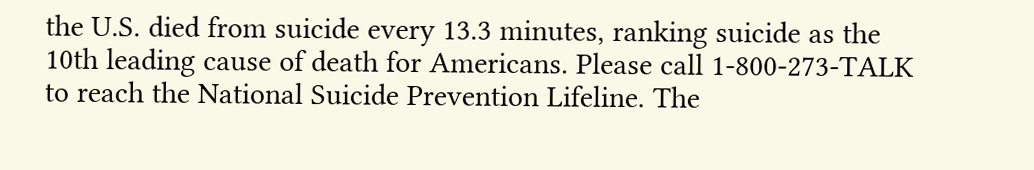the U.S. died from suicide every 13.3 minutes, ranking suicide as the 10th leading cause of death for Americans. Please call 1-800-273-TALK to reach the National Suicide Prevention Lifeline. The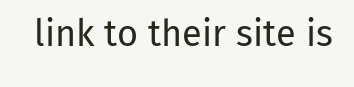link to their site is